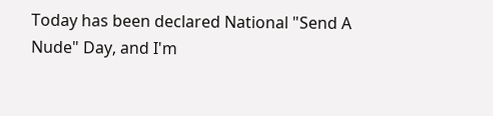Today has been declared National "Send A Nude" Day, and I'm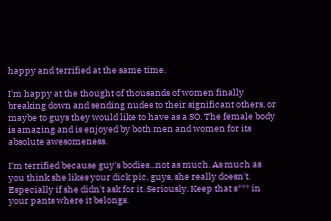happy and terrified at the same time.

I'm happy at the thought of thousands of women finally breaking down and sending nudes to their significant others, or maybe to guys they would like to have as a SO. The female body is amazing and is enjoyed by both men and women for its absolute awesomeness.

I'm terrified because guy's bodies...not as much. As much as you think she likes your dick pic, guys, she really doesn't. Especially if she didn't ask for it. Seriously. Keep that s*** in your pants where it belongs.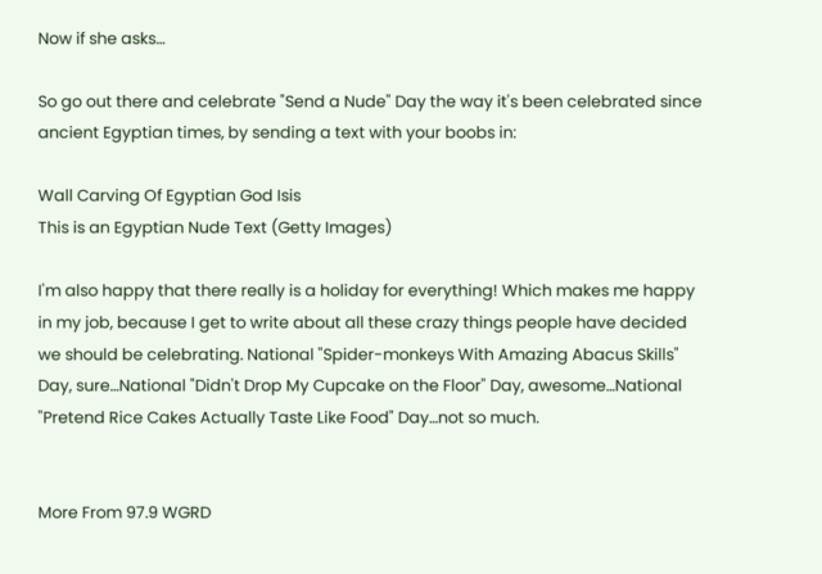Now if she asks...

So go out there and celebrate "Send a Nude" Day the way it's been celebrated since ancient Egyptian times, by sending a text with your boobs in:

Wall Carving Of Egyptian God Isis
This is an Egyptian Nude Text (Getty Images)

I'm also happy that there really is a holiday for everything! Which makes me happy in my job, because I get to write about all these crazy things people have decided we should be celebrating. National "Spider-monkeys With Amazing Abacus Skills" Day, sure...National "Didn't Drop My Cupcake on the Floor" Day, awesome...National "Pretend Rice Cakes Actually Taste Like Food" Day...not so much.


More From 97.9 WGRD